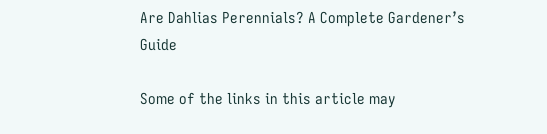Are Dahlias Perennials? A Complete Gardener’s Guide

Some of the links in this article may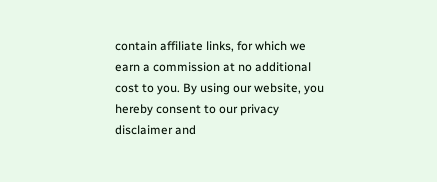contain affiliate links, for which we earn a commission at no additional cost to you. By using our website, you hereby consent to our privacy disclaimer and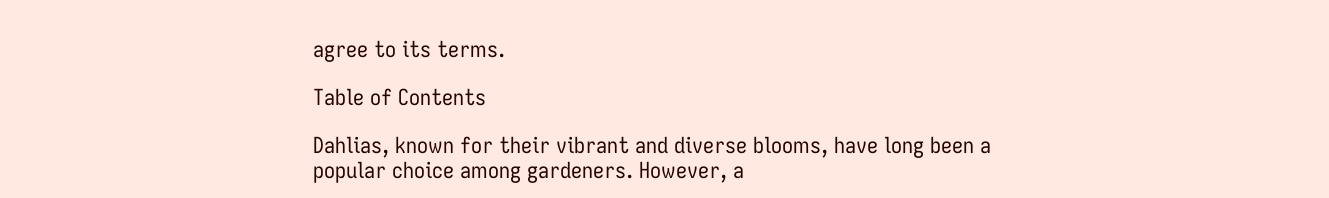agree to its terms.

Table of Contents

Dahlias, known for their vibrant and diverse blooms, have long been a popular choice among gardeners. However, a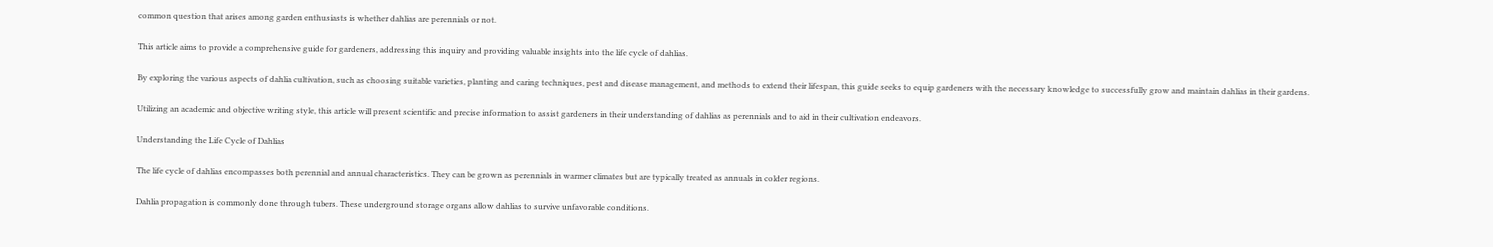common question that arises among garden enthusiasts is whether dahlias are perennials or not.

This article aims to provide a comprehensive guide for gardeners, addressing this inquiry and providing valuable insights into the life cycle of dahlias.

By exploring the various aspects of dahlia cultivation, such as choosing suitable varieties, planting and caring techniques, pest and disease management, and methods to extend their lifespan, this guide seeks to equip gardeners with the necessary knowledge to successfully grow and maintain dahlias in their gardens.

Utilizing an academic and objective writing style, this article will present scientific and precise information to assist gardeners in their understanding of dahlias as perennials and to aid in their cultivation endeavors.

Understanding the Life Cycle of Dahlias

The life cycle of dahlias encompasses both perennial and annual characteristics. They can be grown as perennials in warmer climates but are typically treated as annuals in colder regions.

Dahlia propagation is commonly done through tubers. These underground storage organs allow dahlias to survive unfavorable conditions.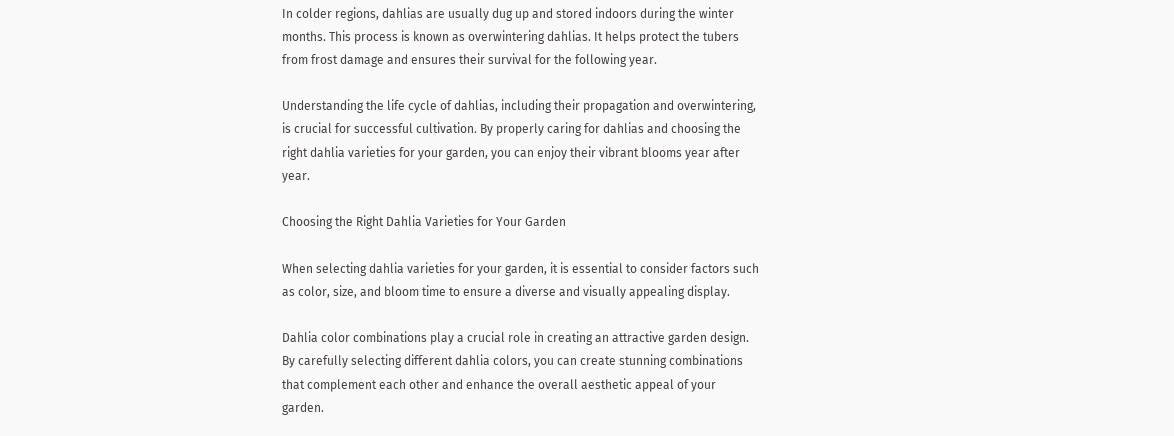In colder regions, dahlias are usually dug up and stored indoors during the winter months. This process is known as overwintering dahlias. It helps protect the tubers from frost damage and ensures their survival for the following year.

Understanding the life cycle of dahlias, including their propagation and overwintering, is crucial for successful cultivation. By properly caring for dahlias and choosing the right dahlia varieties for your garden, you can enjoy their vibrant blooms year after year.

Choosing the Right Dahlia Varieties for Your Garden

When selecting dahlia varieties for your garden, it is essential to consider factors such as color, size, and bloom time to ensure a diverse and visually appealing display.

Dahlia color combinations play a crucial role in creating an attractive garden design. By carefully selecting different dahlia colors, you can create stunning combinations that complement each other and enhance the overall aesthetic appeal of your garden.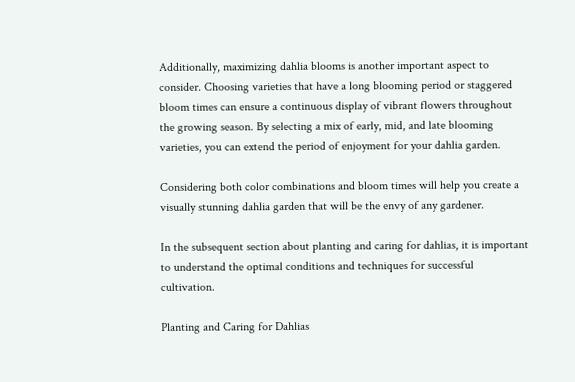Additionally, maximizing dahlia blooms is another important aspect to consider. Choosing varieties that have a long blooming period or staggered bloom times can ensure a continuous display of vibrant flowers throughout the growing season. By selecting a mix of early, mid, and late blooming varieties, you can extend the period of enjoyment for your dahlia garden.

Considering both color combinations and bloom times will help you create a visually stunning dahlia garden that will be the envy of any gardener.

In the subsequent section about planting and caring for dahlias, it is important to understand the optimal conditions and techniques for successful cultivation.

Planting and Caring for Dahlias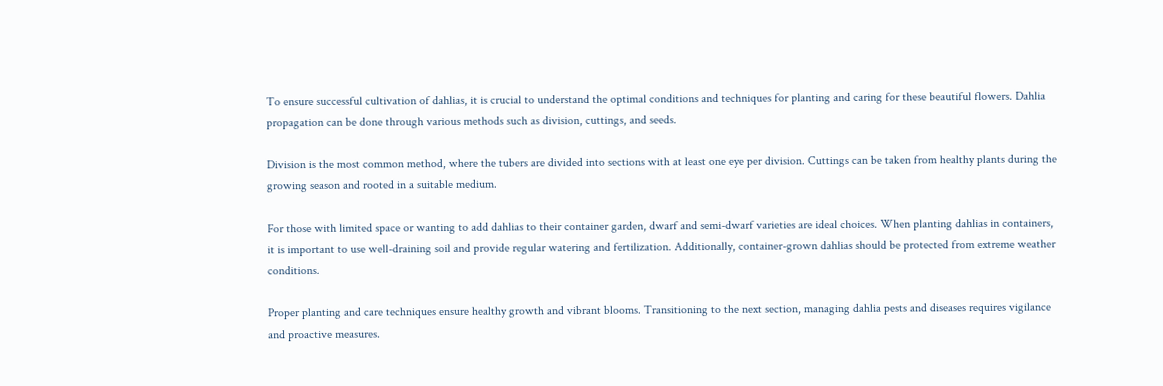To ensure successful cultivation of dahlias, it is crucial to understand the optimal conditions and techniques for planting and caring for these beautiful flowers. Dahlia propagation can be done through various methods such as division, cuttings, and seeds.

Division is the most common method, where the tubers are divided into sections with at least one eye per division. Cuttings can be taken from healthy plants during the growing season and rooted in a suitable medium.

For those with limited space or wanting to add dahlias to their container garden, dwarf and semi-dwarf varieties are ideal choices. When planting dahlias in containers, it is important to use well-draining soil and provide regular watering and fertilization. Additionally, container-grown dahlias should be protected from extreme weather conditions.

Proper planting and care techniques ensure healthy growth and vibrant blooms. Transitioning to the next section, managing dahlia pests and diseases requires vigilance and proactive measures.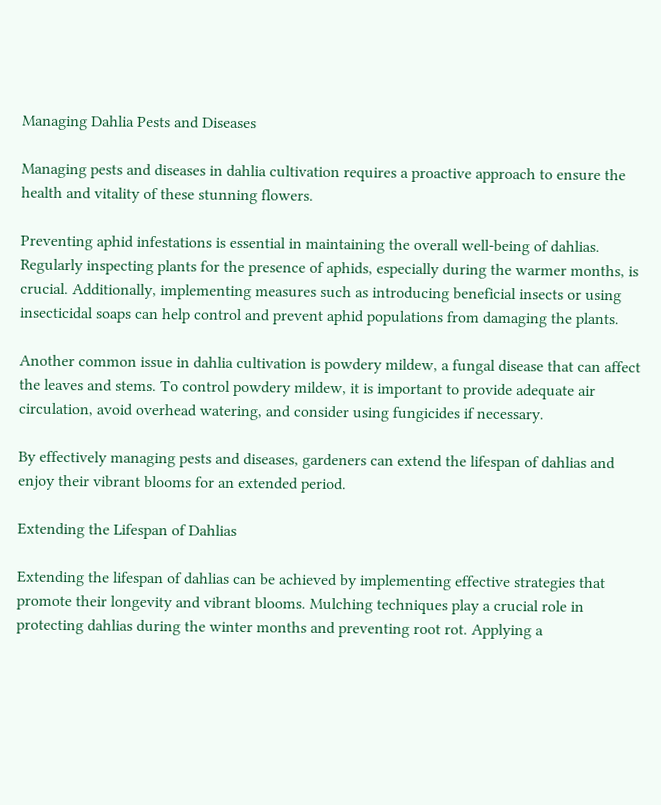Managing Dahlia Pests and Diseases

Managing pests and diseases in dahlia cultivation requires a proactive approach to ensure the health and vitality of these stunning flowers.

Preventing aphid infestations is essential in maintaining the overall well-being of dahlias. Regularly inspecting plants for the presence of aphids, especially during the warmer months, is crucial. Additionally, implementing measures such as introducing beneficial insects or using insecticidal soaps can help control and prevent aphid populations from damaging the plants.

Another common issue in dahlia cultivation is powdery mildew, a fungal disease that can affect the leaves and stems. To control powdery mildew, it is important to provide adequate air circulation, avoid overhead watering, and consider using fungicides if necessary.

By effectively managing pests and diseases, gardeners can extend the lifespan of dahlias and enjoy their vibrant blooms for an extended period.

Extending the Lifespan of Dahlias

Extending the lifespan of dahlias can be achieved by implementing effective strategies that promote their longevity and vibrant blooms. Mulching techniques play a crucial role in protecting dahlias during the winter months and preventing root rot. Applying a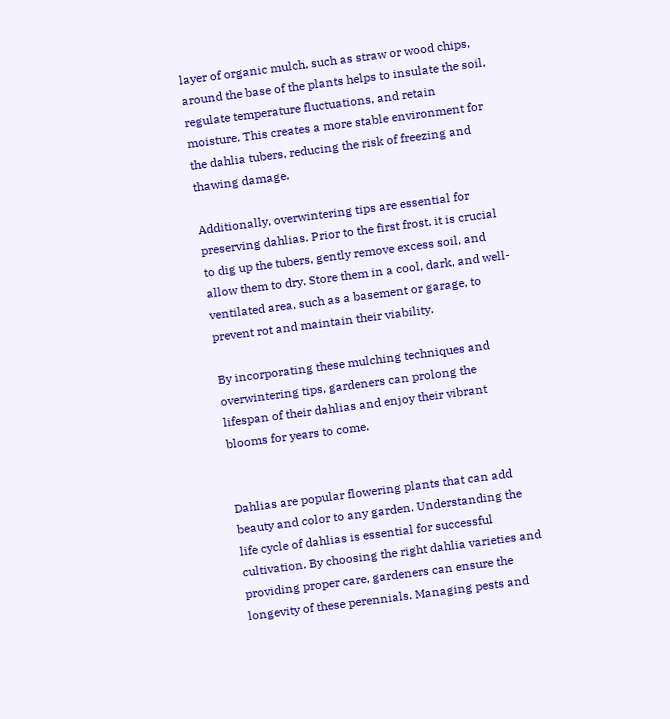layer of organic mulch, such as straw or wood chips, around the base of the plants helps to insulate the soil, regulate temperature fluctuations, and retain moisture. This creates a more stable environment for the dahlia tubers, reducing the risk of freezing and thawing damage.

Additionally, overwintering tips are essential for preserving dahlias. Prior to the first frost, it is crucial to dig up the tubers, gently remove excess soil, and allow them to dry. Store them in a cool, dark, and well-ventilated area, such as a basement or garage, to prevent rot and maintain their viability.

By incorporating these mulching techniques and overwintering tips, gardeners can prolong the lifespan of their dahlias and enjoy their vibrant blooms for years to come.


Dahlias are popular flowering plants that can add beauty and color to any garden. Understanding the life cycle of dahlias is essential for successful cultivation. By choosing the right dahlia varieties and providing proper care, gardeners can ensure the longevity of these perennials. Managing pests and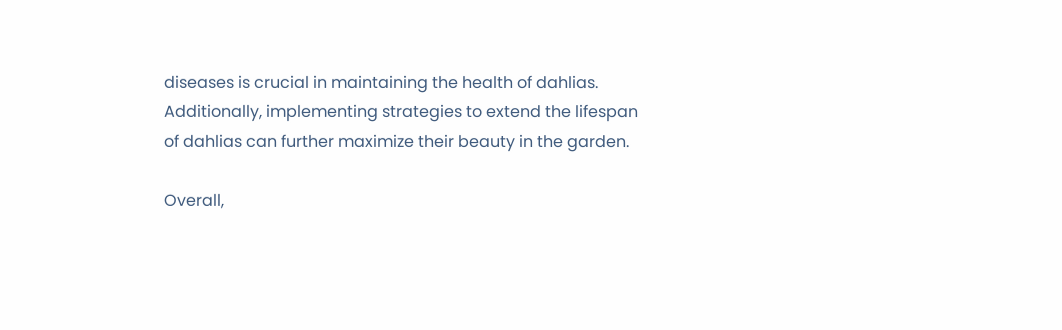diseases is crucial in maintaining the health of dahlias. Additionally, implementing strategies to extend the lifespan of dahlias can further maximize their beauty in the garden.

Overall,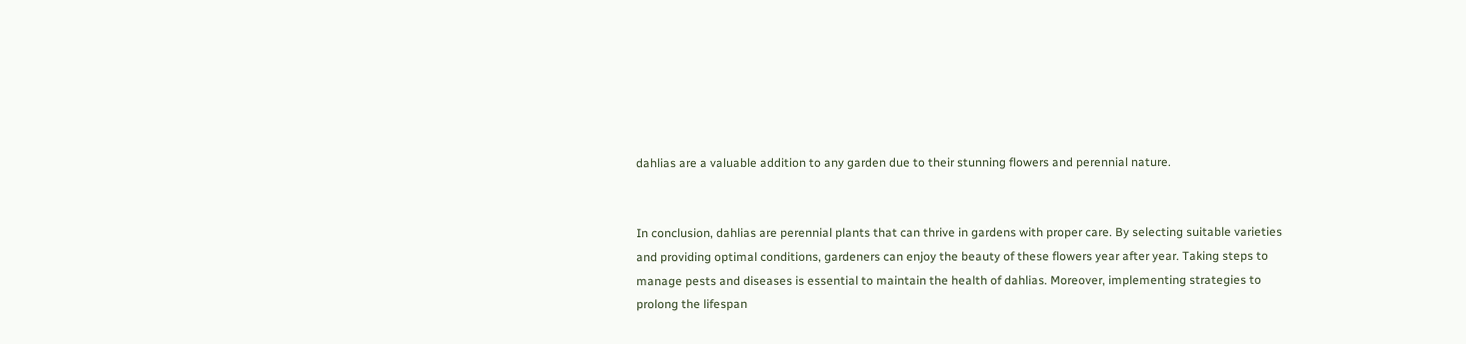dahlias are a valuable addition to any garden due to their stunning flowers and perennial nature.


In conclusion, dahlias are perennial plants that can thrive in gardens with proper care. By selecting suitable varieties and providing optimal conditions, gardeners can enjoy the beauty of these flowers year after year. Taking steps to manage pests and diseases is essential to maintain the health of dahlias. Moreover, implementing strategies to prolong the lifespan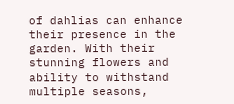of dahlias can enhance their presence in the garden. With their stunning flowers and ability to withstand multiple seasons,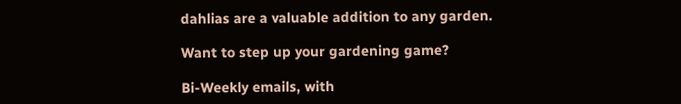dahlias are a valuable addition to any garden.

Want to step up your gardening game?

Bi-Weekly emails, with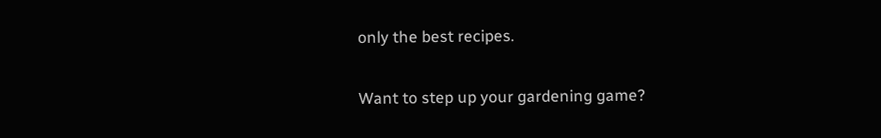only the best recipes.

Want to step up your gardening game?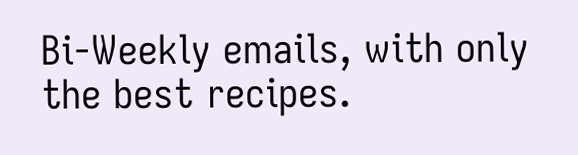Bi-Weekly emails, with only the best recipes.